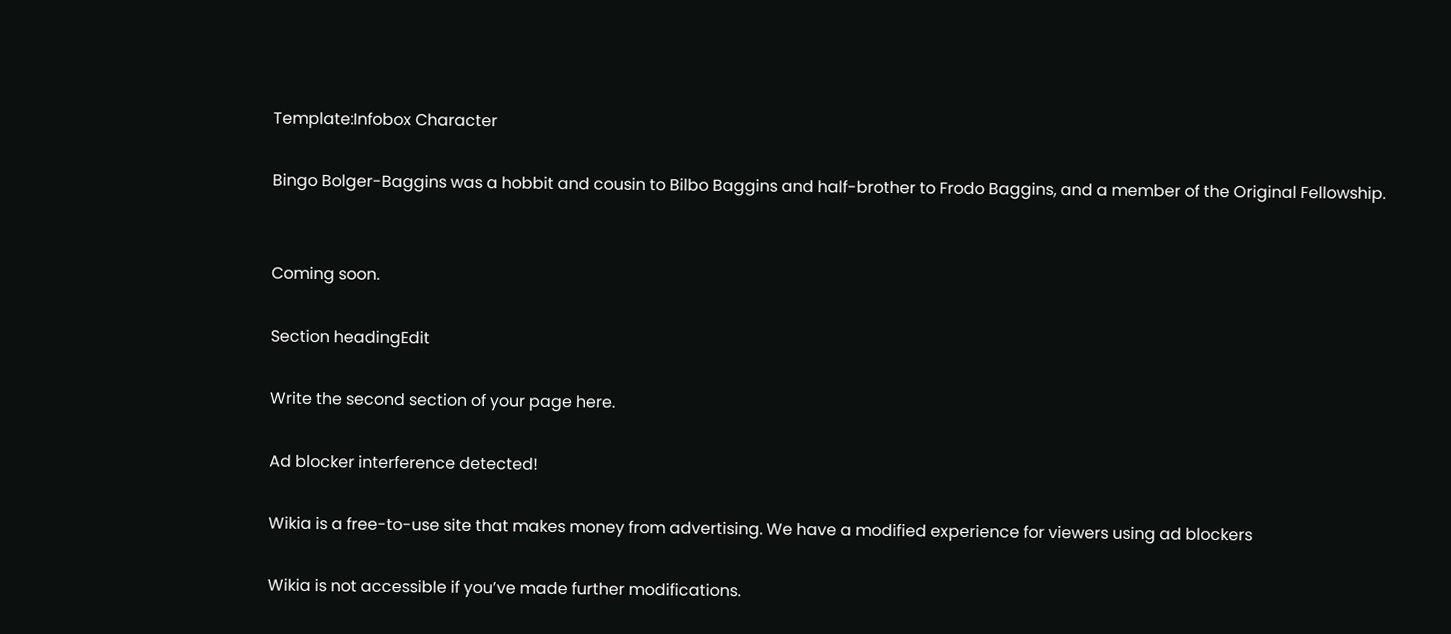Template:Infobox Character

Bingo Bolger-Baggins was a hobbit and cousin to Bilbo Baggins and half-brother to Frodo Baggins, and a member of the Original Fellowship.


Coming soon.

Section headingEdit

Write the second section of your page here.

Ad blocker interference detected!

Wikia is a free-to-use site that makes money from advertising. We have a modified experience for viewers using ad blockers

Wikia is not accessible if you’ve made further modifications.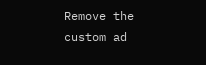Remove the custom ad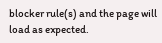blocker rule(s) and the page will load as expected.